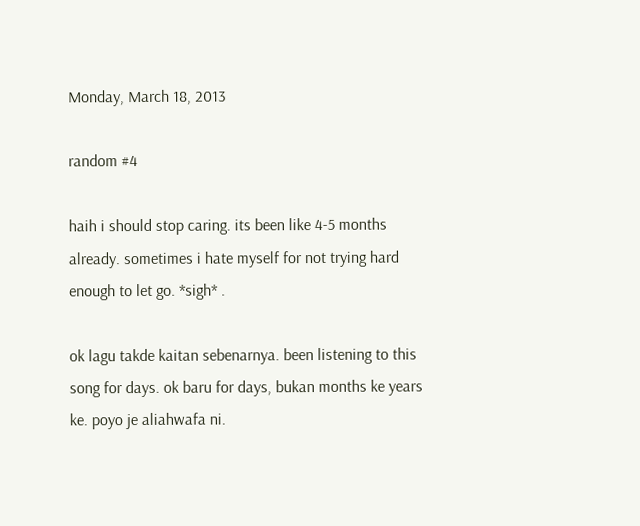Monday, March 18, 2013

random #4

haih i should stop caring. its been like 4-5 months already. sometimes i hate myself for not trying hard enough to let go. *sigh* .

ok lagu takde kaitan sebenarnya. been listening to this song for days. ok baru for days, bukan months ke years ke. poyo je aliahwafa ni.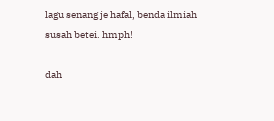lagu senang je hafal, benda ilmiah susah betei. hmph!

dah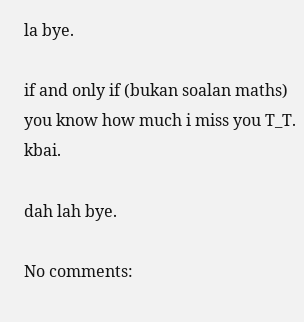la bye.

if and only if (bukan soalan maths) you know how much i miss you T_T. kbai.

dah lah bye.

No comments: